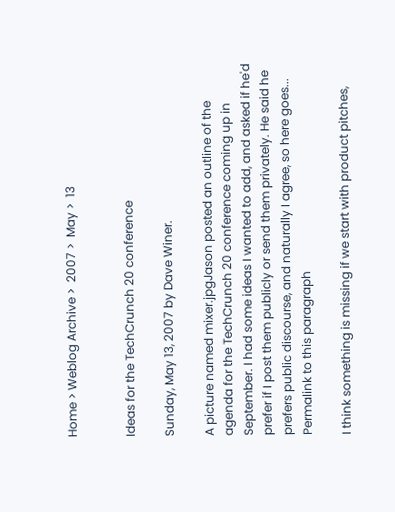Home > Weblog Archive >  2007 >  May >  13


Ideas for the TechCrunch 20 conference

Sunday, May 13, 2007 by Dave Winer.

A picture named mixer.jpgJason posted an outline of the agenda for the TechCrunch 20 conference coming up in September. I had some ideas I wanted to add, and asked if he'd prefer if I post them publicly or send them privately. He said he prefers public discourse, and naturally I agree, so here goes... Permalink to this paragraph

I think something is missing if we start with product pitches,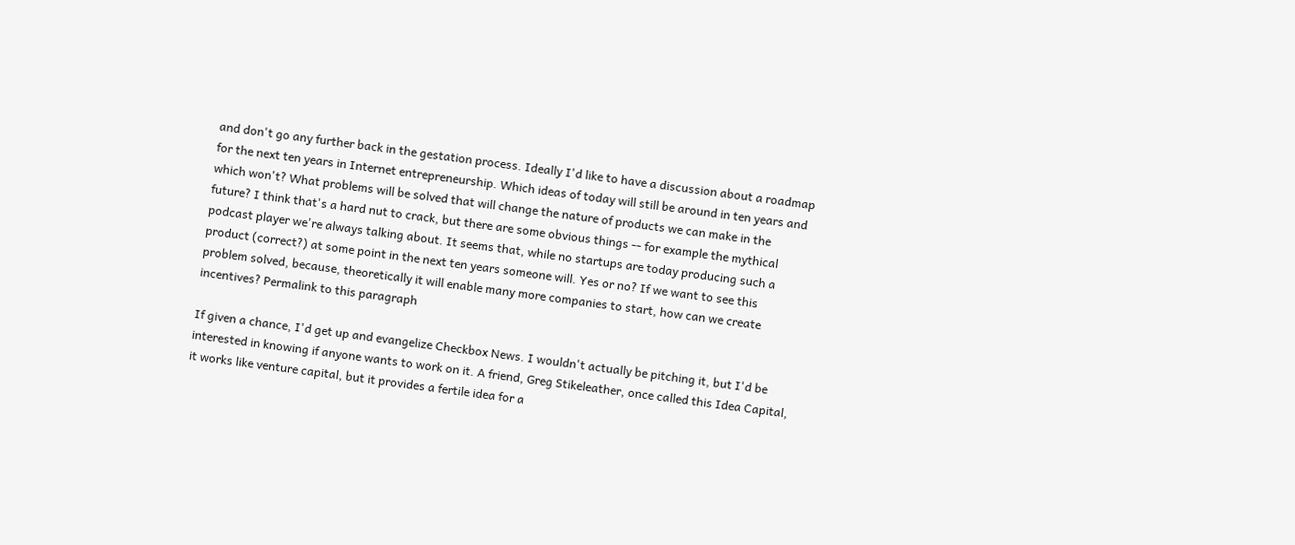and don't go any further back in the gestation process. Ideally I'd like to have a discussion about a roadmap for the next ten years in Internet entrepreneurship. Which ideas of today will still be around in ten years and which won't? What problems will be solved that will change the nature of products we can make in the future? I think that's a hard nut to crack, but there are some obvious things -- for example the mythical podcast player we're always talking about. It seems that, while no startups are today producing such a product (correct?) at some point in the next ten years someone will. Yes or no? If we want to see this problem solved, because, theoretically it will enable many more companies to start, how can we create incentives? Permalink to this paragraph

If given a chance, I'd get up and evangelize Checkbox News. I wouldn't actually be pitching it, but I'd be interested in knowing if anyone wants to work on it. A friend, Greg Stikeleather, once called this Idea Capital, it works like venture capital, but it provides a fertile idea for a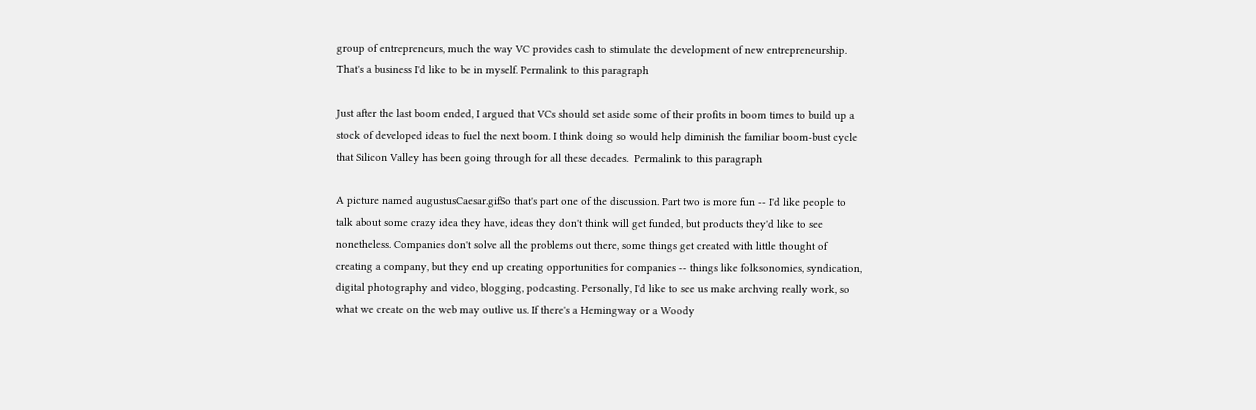group of entrepreneurs, much the way VC provides cash to stimulate the development of new entrepreneurship. That's a business I'd like to be in myself. Permalink to this paragraph

Just after the last boom ended, I argued that VCs should set aside some of their profits in boom times to build up a stock of developed ideas to fuel the next boom. I think doing so would help diminish the familiar boom-bust cycle that Silicon Valley has been going through for all these decades.  Permalink to this paragraph

A picture named augustusCaesar.gifSo that's part one of the discussion. Part two is more fun -- I'd like people to talk about some crazy idea they have, ideas they don't think will get funded, but products they'd like to see nonetheless. Companies don't solve all the problems out there, some things get created with little thought of creating a company, but they end up creating opportunities for companies -- things like folksonomies, syndication, digital photography and video, blogging, podcasting. Personally, I'd like to see us make archving really work, so what we create on the web may outlive us. If there's a Hemingway or a Woody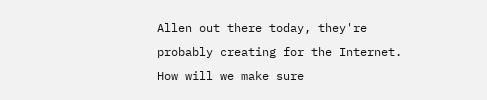Allen out there today, they're probably creating for the Internet. How will we make sure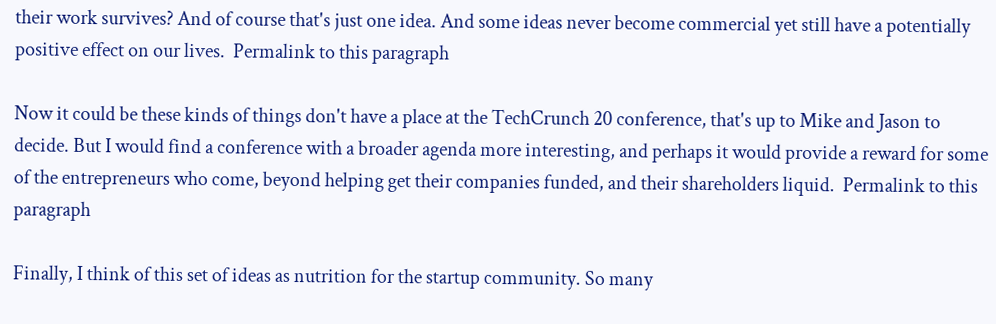their work survives? And of course that's just one idea. And some ideas never become commercial yet still have a potentially positive effect on our lives.  Permalink to this paragraph

Now it could be these kinds of things don't have a place at the TechCrunch 20 conference, that's up to Mike and Jason to decide. But I would find a conference with a broader agenda more interesting, and perhaps it would provide a reward for some of the entrepreneurs who come, beyond helping get their companies funded, and their shareholders liquid.  Permalink to this paragraph

Finally, I think of this set of ideas as nutrition for the startup community. So many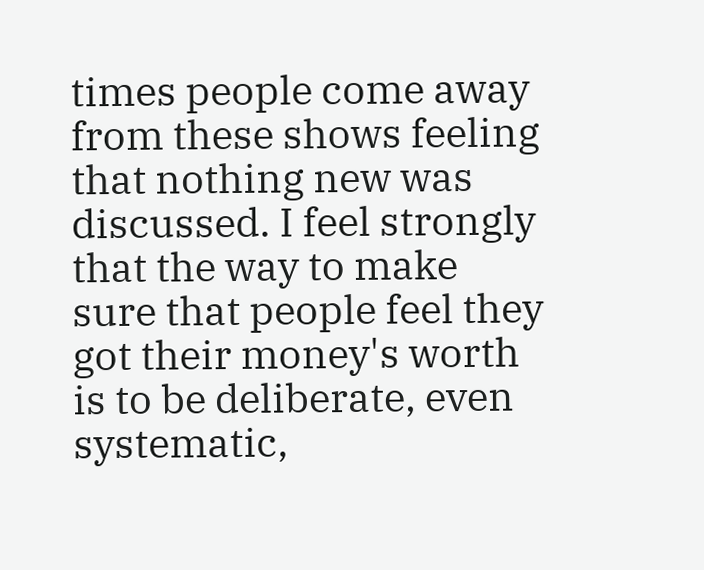times people come away from these shows feeling that nothing new was discussed. I feel strongly that the way to make sure that people feel they got their money's worth is to be deliberate, even systematic,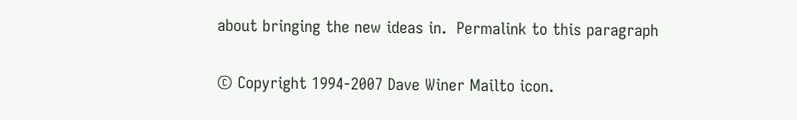about bringing the new ideas in.  Permalink to this paragraph

© Copyright 1994-2007 Dave Winer Mailto icon.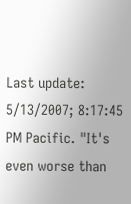Last update: 5/13/2007; 8:17:45 PM Pacific. "It's even worse than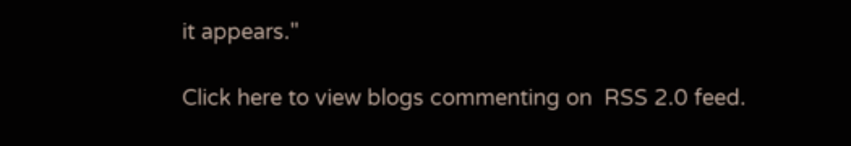it appears."

Click here to view blogs commenting on  RSS 2.0 feed.